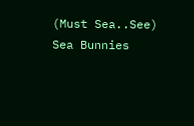(Must Sea..See) Sea Bunnies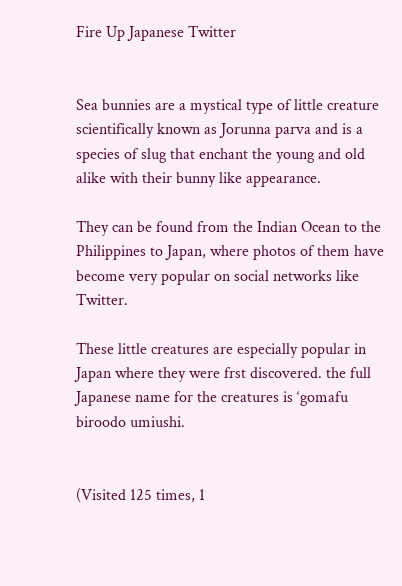Fire Up Japanese Twitter


Sea bunnies are a mystical type of little creature scientifically known as Jorunna parva and is a species of slug that enchant the young and old alike with their bunny like appearance.

They can be found from the Indian Ocean to the Philippines to Japan, where photos of them have become very popular on social networks like Twitter.

These little creatures are especially popular in Japan where they were frst discovered. the full Japanese name for the creatures is ‘gomafu biroodo umiushi.


(Visited 125 times, 1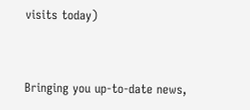visits today)


Bringing you up-to-date news,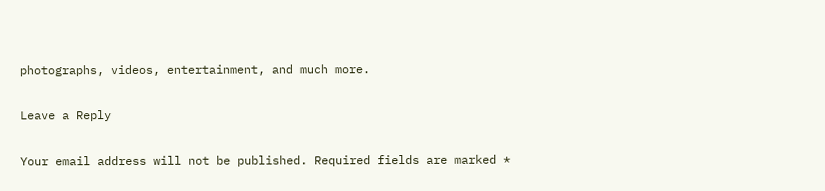photographs, videos, entertainment, and much more.

Leave a Reply

Your email address will not be published. Required fields are marked *